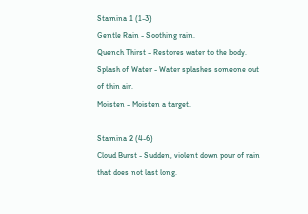Stamina 1 (1-3)
Gentle Rain - Soothing rain.
Quench Thirst - Restores water to the body.
Splash of Water - Water splashes someone out of thin air.
Moisten - Moisten a target.

Stamina 2 (4-6)
Cloud Burst - Sudden, violent down pour of rain that does not last long.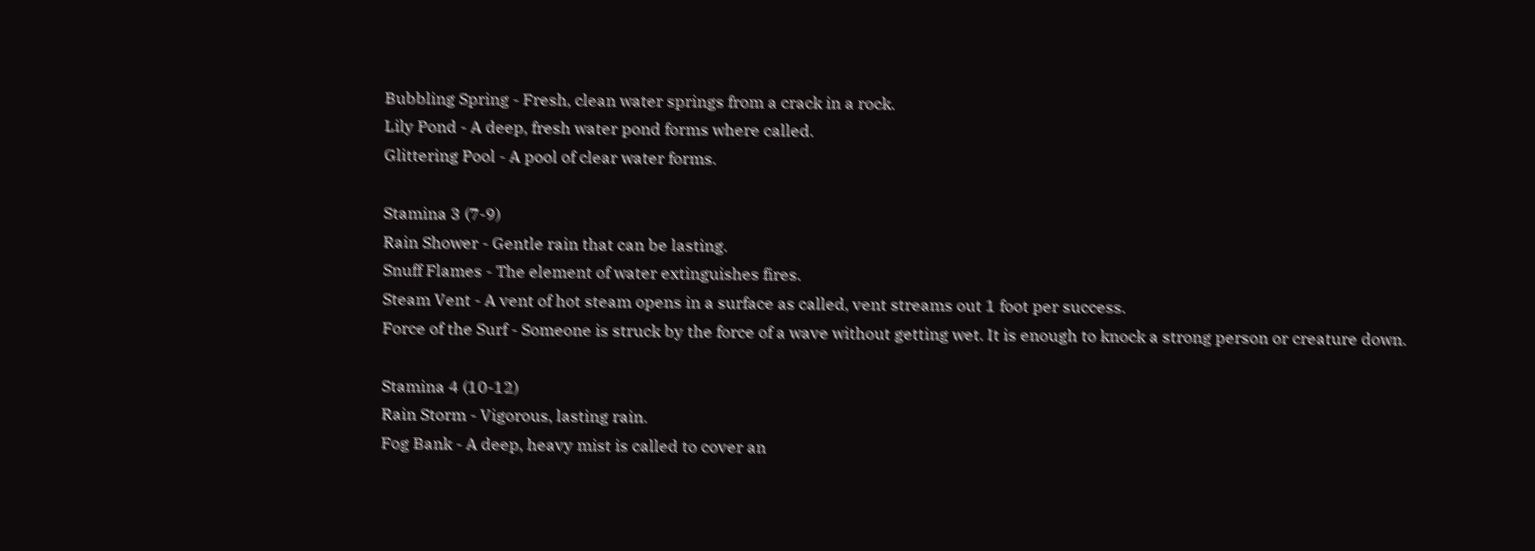Bubbling Spring - Fresh, clean water springs from a crack in a rock.
Lily Pond - A deep, fresh water pond forms where called.
Glittering Pool - A pool of clear water forms.

Stamina 3 (7-9)
Rain Shower - Gentle rain that can be lasting.
Snuff Flames - The element of water extinguishes fires.
Steam Vent - A vent of hot steam opens in a surface as called, vent streams out 1 foot per success.
Force of the Surf - Someone is struck by the force of a wave without getting wet. It is enough to knock a strong person or creature down.

Stamina 4 (10-12)
Rain Storm - Vigorous, lasting rain.
Fog Bank - A deep, heavy mist is called to cover an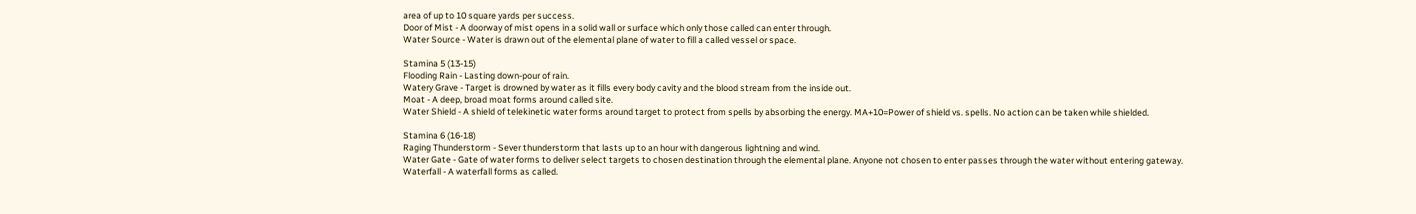area of up to 10 square yards per success.
Door of Mist - A doorway of mist opens in a solid wall or surface which only those called can enter through.
Water Source - Water is drawn out of the elemental plane of water to fill a called vessel or space.

Stamina 5 (13-15)
Flooding Rain - Lasting down-pour of rain.
Watery Grave - Target is drowned by water as it fills every body cavity and the blood stream from the inside out.
Moat - A deep, broad moat forms around called site.
Water Shield - A shield of telekinetic water forms around target to protect from spells by absorbing the energy. MA+10=Power of shield vs. spells. No action can be taken while shielded.

Stamina 6 (16-18)
Raging Thunderstorm - Sever thunderstorm that lasts up to an hour with dangerous lightning and wind.
Water Gate - Gate of water forms to deliver select targets to chosen destination through the elemental plane. Anyone not chosen to enter passes through the water without entering gateway.
Waterfall - A waterfall forms as called.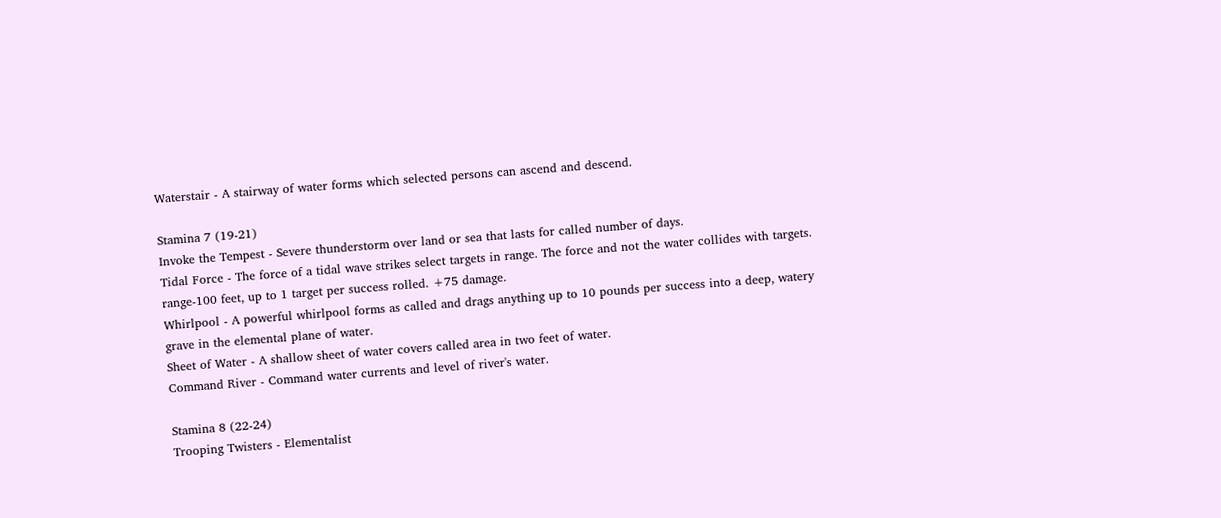Waterstair - A stairway of water forms which selected persons can ascend and descend.

Stamina 7 (19-21)
Invoke the Tempest - Severe thunderstorm over land or sea that lasts for called number of days.
Tidal Force - The force of a tidal wave strikes select targets in range. The force and not the water collides with targets. range-100 feet, up to 1 target per success rolled. +75 damage.
Whirlpool - A powerful whirlpool forms as called and drags anything up to 10 pounds per success into a deep, watery grave in the elemental plane of water.
Sheet of Water - A shallow sheet of water covers called area in two feet of water.
Command River - Command water currents and level of river's water.

Stamina 8 (22-24)
Trooping Twisters - Elementalist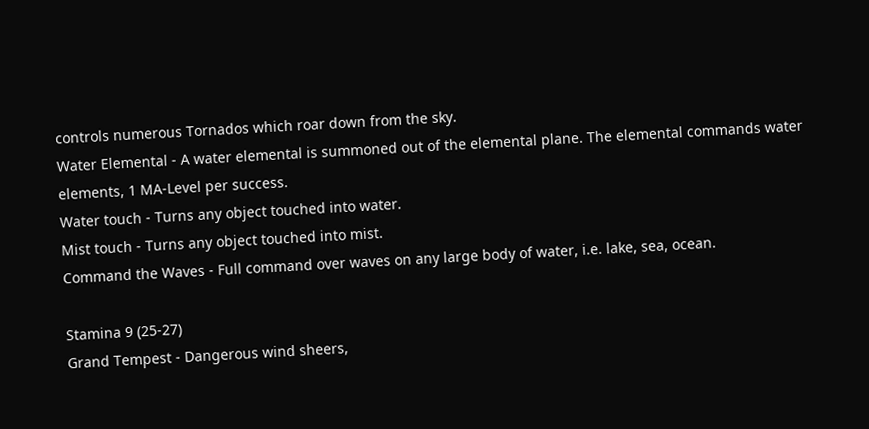controls numerous Tornados which roar down from the sky.
Water Elemental - A water elemental is summoned out of the elemental plane. The elemental commands water elements, 1 MA-Level per success.
Water touch - Turns any object touched into water.
Mist touch - Turns any object touched into mist.
Command the Waves - Full command over waves on any large body of water, i.e. lake, sea, ocean.

Stamina 9 (25-27)
Grand Tempest - Dangerous wind sheers,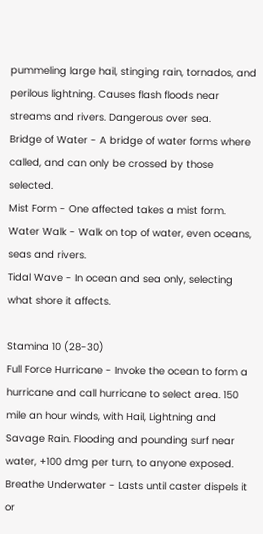pummeling large hail, stinging rain, tornados, and perilous lightning. Causes flash floods near streams and rivers. Dangerous over sea.
Bridge of Water - A bridge of water forms where called, and can only be crossed by those selected.
Mist Form - One affected takes a mist form.
Water Walk - Walk on top of water, even oceans, seas and rivers.
Tidal Wave - In ocean and sea only, selecting what shore it affects.

Stamina 10 (28-30)
Full Force Hurricane - Invoke the ocean to form a hurricane and call hurricane to select area. 150 mile an hour winds, with Hail, Lightning and Savage Rain. Flooding and pounding surf near water, +100 dmg per turn, to anyone exposed.
Breathe Underwater - Lasts until caster dispels it or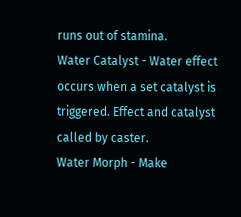runs out of stamina.
Water Catalyst - Water effect occurs when a set catalyst is triggered. Effect and catalyst called by caster.
Water Morph - Make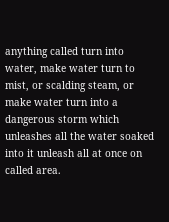anything called turn into water, make water turn to mist, or scalding steam, or make water turn into a dangerous storm which unleashes all the water soaked into it unleash all at once on called area.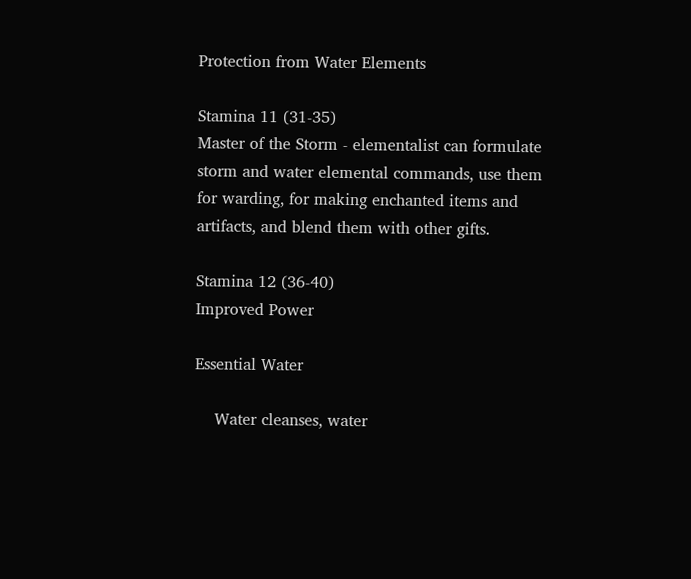Protection from Water Elements

Stamina 11 (31-35)
Master of the Storm - elementalist can formulate storm and water elemental commands, use them for warding, for making enchanted items and artifacts, and blend them with other gifts.

Stamina 12 (36-40)
Improved Power

Essential Water

    Water cleanses, water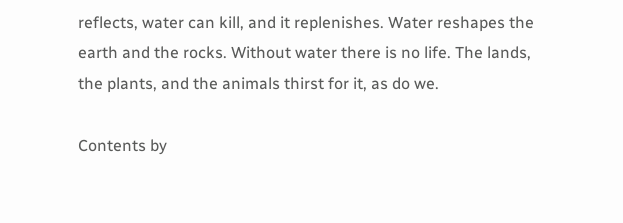reflects, water can kill, and it replenishes. Water reshapes the earth and the rocks. Without water there is no life. The lands, the plants, and the animals thirst for it, as do we.

Contents by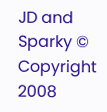JD and Sparky © Copyright 2008